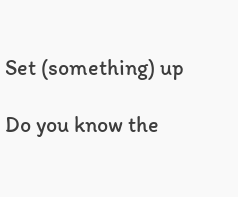Set (something) up

Do you know the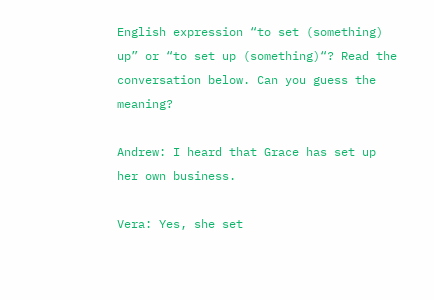English expression “to set (something) up” or “to set up (something)“? Read the conversation below. Can you guess the meaning?

Andrew: I heard that Grace has set up her own business.

Vera: Yes, she set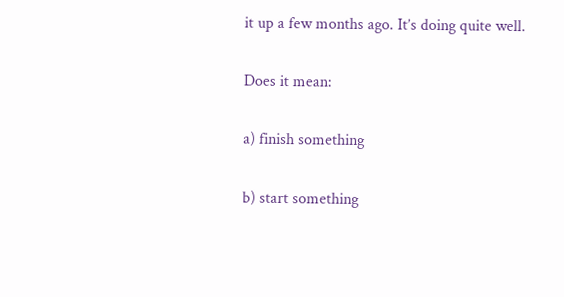it up a few months ago. It’s doing quite well.

Does it mean:

a) finish something

b) start something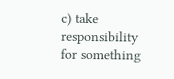c) take responsibility for something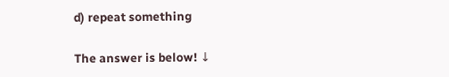d) repeat something

The answer is below! ↓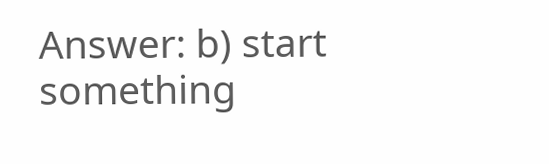Answer: b) start something